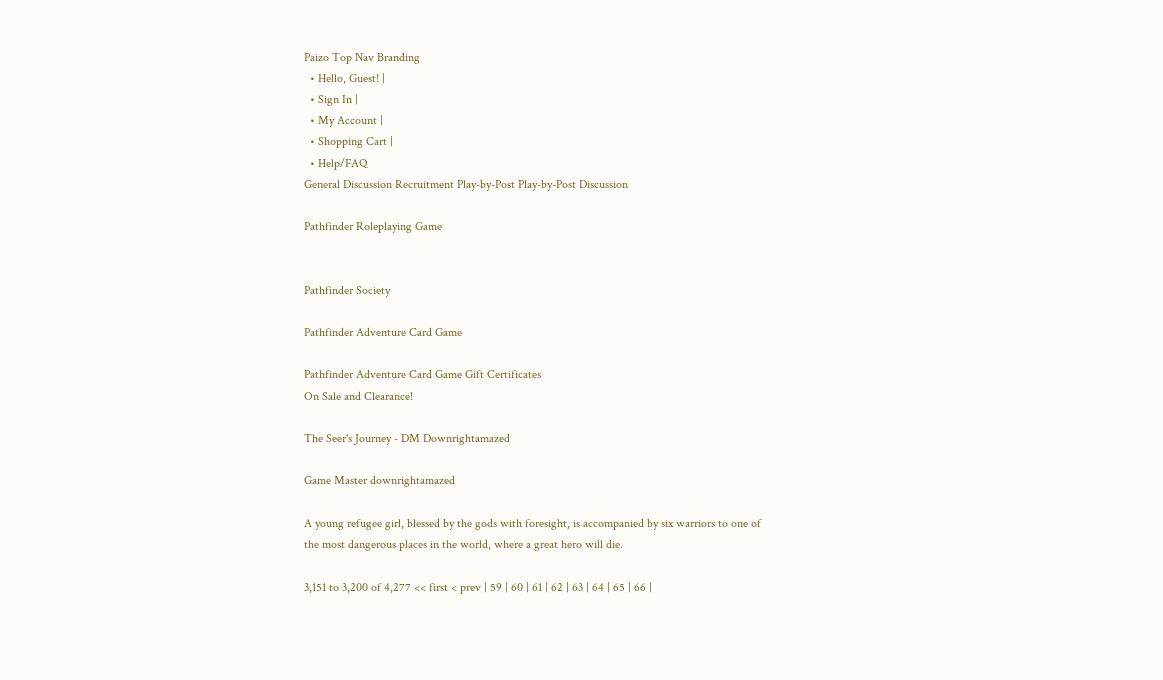Paizo Top Nav Branding
  • Hello, Guest! |
  • Sign In |
  • My Account |
  • Shopping Cart |
  • Help/FAQ
General Discussion Recruitment Play-by-Post Play-by-Post Discussion

Pathfinder Roleplaying Game


Pathfinder Society

Pathfinder Adventure Card Game

Pathfinder Adventure Card Game Gift Certificates
On Sale and Clearance!

The Seer's Journey - DM Downrightamazed

Game Master downrightamazed

A young refugee girl, blessed by the gods with foresight, is accompanied by six warriors to one of the most dangerous places in the world, where a great hero will die.

3,151 to 3,200 of 4,277 << first < prev | 59 | 60 | 61 | 62 | 63 | 64 | 65 | 66 |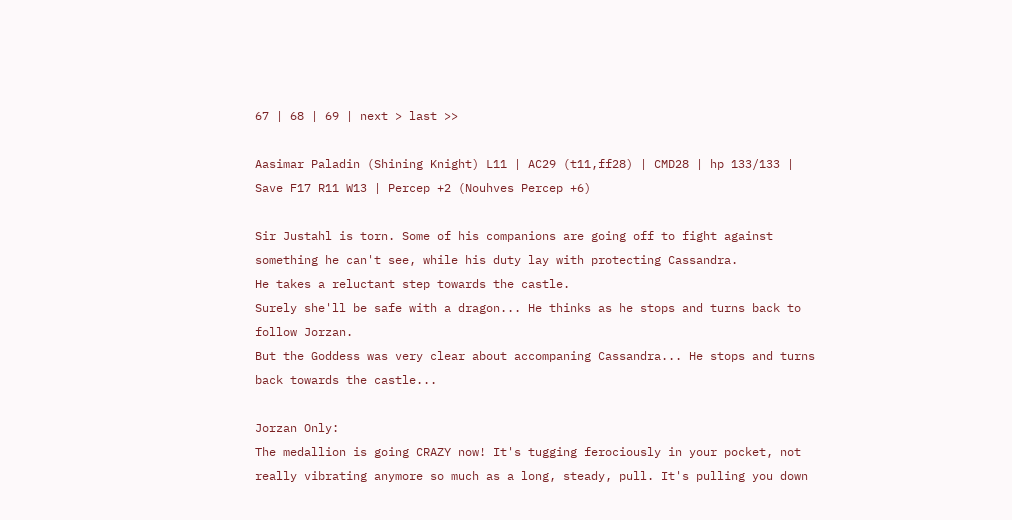67 | 68 | 69 | next > last >>

Aasimar Paladin (Shining Knight) L11 | AC29 (t11,ff28) | CMD28 | hp 133/133 | Save F17 R11 W13 | Percep +2 (Nouhves Percep +6)

Sir Justahl is torn. Some of his companions are going off to fight against something he can't see, while his duty lay with protecting Cassandra.
He takes a reluctant step towards the castle.
Surely she'll be safe with a dragon... He thinks as he stops and turns back to follow Jorzan.
But the Goddess was very clear about accompaning Cassandra... He stops and turns back towards the castle...

Jorzan Only:
The medallion is going CRAZY now! It's tugging ferociously in your pocket, not really vibrating anymore so much as a long, steady, pull. It's pulling you down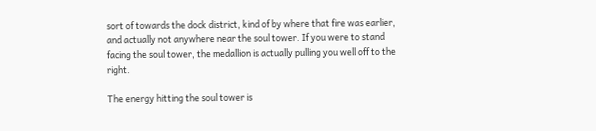sort of towards the dock district, kind of by where that fire was earlier, and actually not anywhere near the soul tower. If you were to stand facing the soul tower, the medallion is actually pulling you well off to the right.

The energy hitting the soul tower is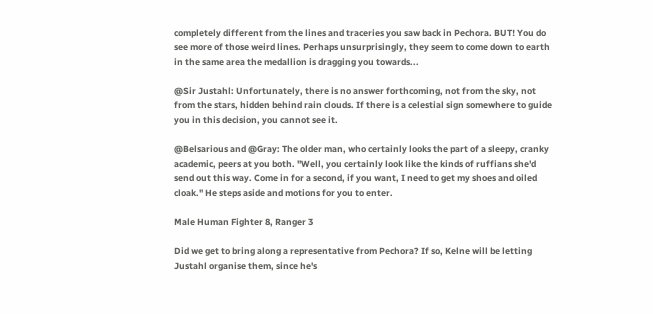completely different from the lines and traceries you saw back in Pechora. BUT! You do see more of those weird lines. Perhaps unsurprisingly, they seem to come down to earth in the same area the medallion is dragging you towards...

@Sir Justahl: Unfortunately, there is no answer forthcoming, not from the sky, not from the stars, hidden behind rain clouds. If there is a celestial sign somewhere to guide you in this decision, you cannot see it.

@Belsarious and @Gray: The older man, who certainly looks the part of a sleepy, cranky academic, peers at you both. "Well, you certainly look like the kinds of ruffians she'd send out this way. Come in for a second, if you want, I need to get my shoes and oiled cloak." He steps aside and motions for you to enter.

Male Human Fighter 8, Ranger 3

Did we get to bring along a representative from Pechora? If so, Kelne will be letting Justahl organise them, since he's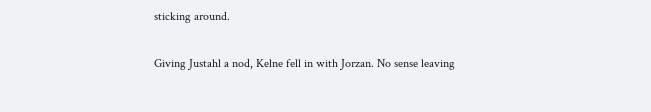sticking around.

Giving Justahl a nod, Kelne fell in with Jorzan. No sense leaving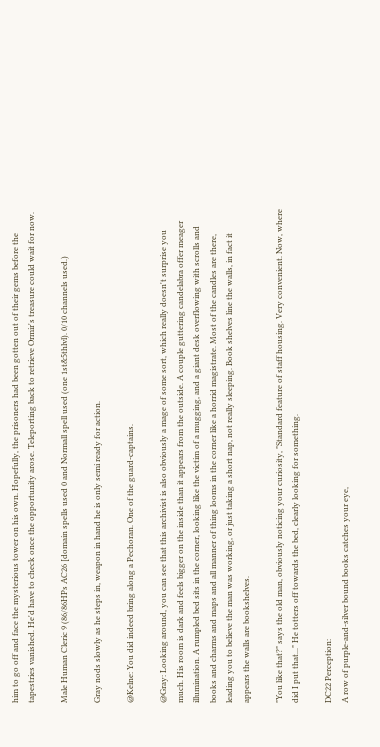him to go off and face the mysterious tower on his own. Hopefully, the prisoners had been gotten out of their gems before the tapestries vanished. He'd have to check once the opportunity arose. Teleporting back to retrieve Ormir's treasure could wait for now.

Male Human Cleric 9 (86/86HPs AC26 [domain spells used 0 and Normall spell used (one 1st&5thlvl). 0/10 channels used.)

Gray nods slowly as he steps in, weapon in hand he is only semi ready for action.

@Kelne: You did indeed bring along a Pechoran. One of the guard-captains.

@Gray: Looking around, you can see that this archivist is also obviously a mage of some sort, which really doesn't surprise you much. His room is dark and feels bigger on the inside than it appears from the outside. A couple guttering candelabra offer meager illumination. A rumpled bed sits in the corner, looking like the victim of a mugging, and a giant desk overflowing with scrolls and books and charms and maps and all manner of thing looms in the corner like a horrid magistrate. Most of the candles are there, leading you to believe the man was working, or just taking a short nap, not really sleeping. Book shelves line the walls, in fact it appears the walls are bookshelves.

"You like that?" says the old man, obviously noticing your curiosity, "Standard feature of staff housing. Very convenient. Now, where did I put that..." He totters off towards the bed, clearly looking for something.

DC22 Perception:
A row of purple-and-silver bound books catches your eye,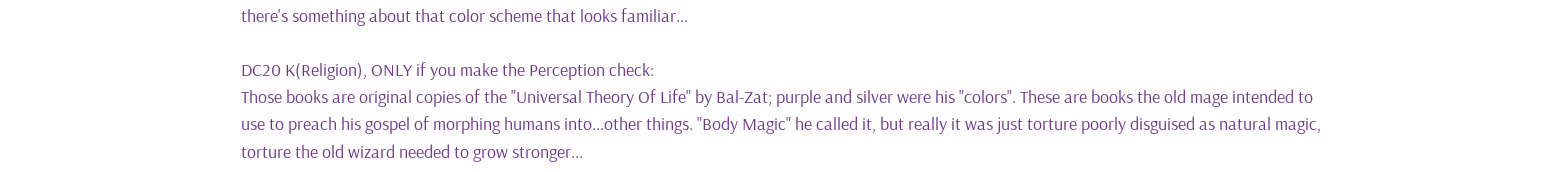there's something about that color scheme that looks familiar...

DC20 K(Religion), ONLY if you make the Perception check:
Those books are original copies of the "Universal Theory Of Life" by Bal-Zat; purple and silver were his "colors". These are books the old mage intended to use to preach his gospel of morphing humans into...other things. "Body Magic" he called it, but really it was just torture poorly disguised as natural magic, torture the old wizard needed to grow stronger...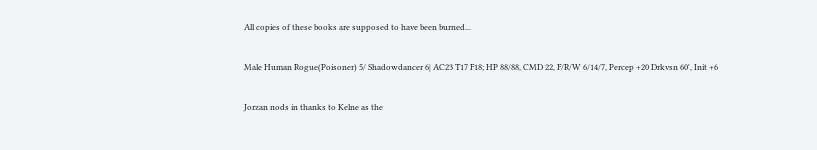All copies of these books are supposed to have been burned...

Male Human Rogue(Poisoner) 5/ Shadowdancer 6| AC23 T17 F18; HP 88/88, CMD 22, F/R/W 6/14/7, Percep +20 Drkvsn 60', Init +6

Jorzan nods in thanks to Kelne as the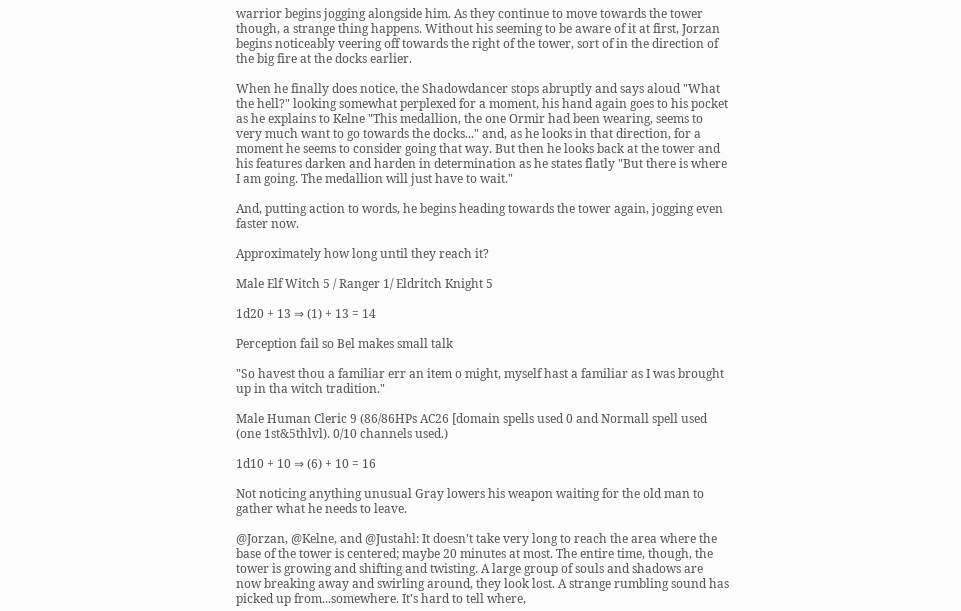warrior begins jogging alongside him. As they continue to move towards the tower though, a strange thing happens. Without his seeming to be aware of it at first, Jorzan begins noticeably veering off towards the right of the tower, sort of in the direction of the big fire at the docks earlier.

When he finally does notice, the Shadowdancer stops abruptly and says aloud "What the hell?" looking somewhat perplexed for a moment, his hand again goes to his pocket as he explains to Kelne "This medallion, the one Ormir had been wearing, seems to very much want to go towards the docks..." and, as he looks in that direction, for a moment he seems to consider going that way. But then he looks back at the tower and his features darken and harden in determination as he states flatly "But there is where I am going. The medallion will just have to wait."

And, putting action to words, he begins heading towards the tower again, jogging even faster now.

Approximately how long until they reach it?

Male Elf Witch 5 / Ranger 1/ Eldritch Knight 5

1d20 + 13 ⇒ (1) + 13 = 14

Perception fail so Bel makes small talk

"So havest thou a familiar err an item o might, myself hast a familiar as I was brought up in tha witch tradition."

Male Human Cleric 9 (86/86HPs AC26 [domain spells used 0 and Normall spell used (one 1st&5thlvl). 0/10 channels used.)

1d10 + 10 ⇒ (6) + 10 = 16

Not noticing anything unusual Gray lowers his weapon waiting for the old man to gather what he needs to leave.

@Jorzan, @Kelne, and @Justahl: It doesn't take very long to reach the area where the base of the tower is centered; maybe 20 minutes at most. The entire time, though, the tower is growing and shifting and twisting. A large group of souls and shadows are now breaking away and swirling around, they look lost. A strange rumbling sound has picked up from...somewhere. It's hard to tell where,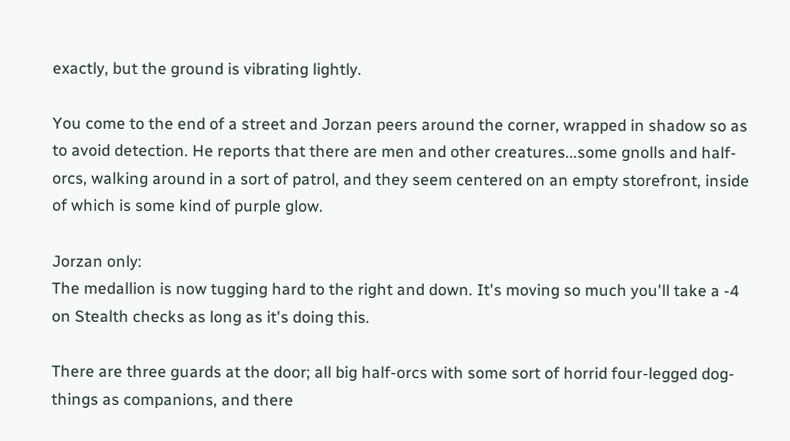exactly, but the ground is vibrating lightly.

You come to the end of a street and Jorzan peers around the corner, wrapped in shadow so as to avoid detection. He reports that there are men and other creatures...some gnolls and half-orcs, walking around in a sort of patrol, and they seem centered on an empty storefront, inside of which is some kind of purple glow.

Jorzan only:
The medallion is now tugging hard to the right and down. It's moving so much you'll take a -4 on Stealth checks as long as it's doing this.

There are three guards at the door; all big half-orcs with some sort of horrid four-legged dog-things as companions, and there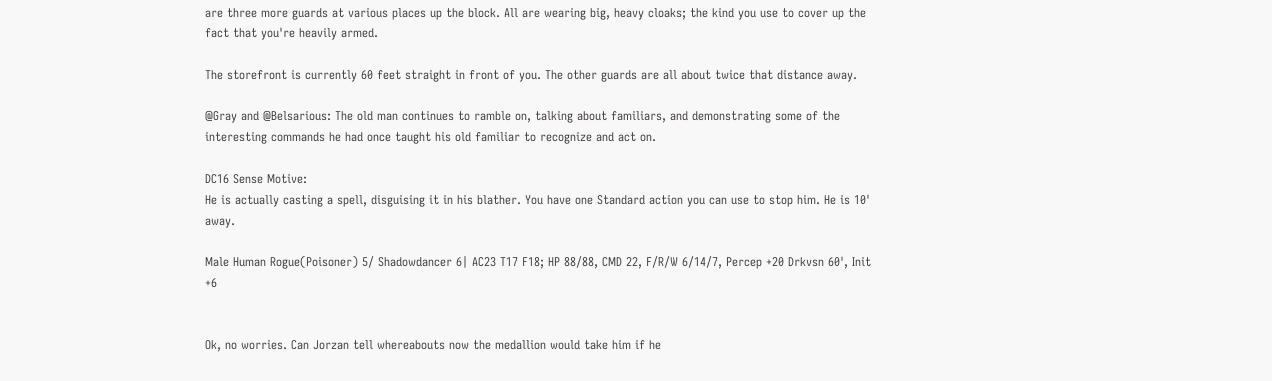are three more guards at various places up the block. All are wearing big, heavy cloaks; the kind you use to cover up the fact that you're heavily armed.

The storefront is currently 60 feet straight in front of you. The other guards are all about twice that distance away.

@Gray and @Belsarious: The old man continues to ramble on, talking about familiars, and demonstrating some of the interesting commands he had once taught his old familiar to recognize and act on.

DC16 Sense Motive:
He is actually casting a spell, disguising it in his blather. You have one Standard action you can use to stop him. He is 10' away.

Male Human Rogue(Poisoner) 5/ Shadowdancer 6| AC23 T17 F18; HP 88/88, CMD 22, F/R/W 6/14/7, Percep +20 Drkvsn 60', Init +6


Ok, no worries. Can Jorzan tell whereabouts now the medallion would take him if he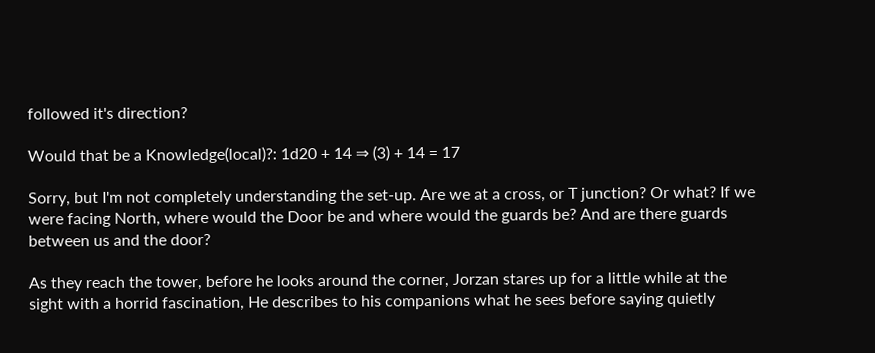followed it's direction?

Would that be a Knowledge(local)?: 1d20 + 14 ⇒ (3) + 14 = 17

Sorry, but I'm not completely understanding the set-up. Are we at a cross, or T junction? Or what? If we were facing North, where would the Door be and where would the guards be? And are there guards between us and the door?

As they reach the tower, before he looks around the corner, Jorzan stares up for a little while at the sight with a horrid fascination, He describes to his companions what he sees before saying quietly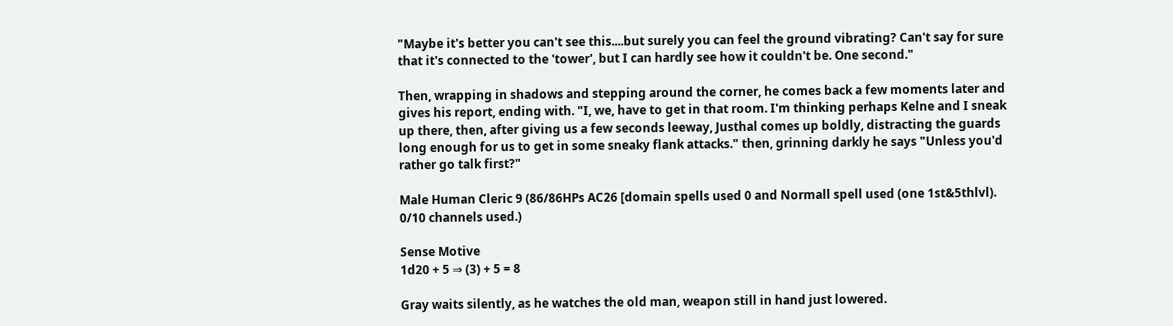"Maybe it's better you can't see this....but surely you can feel the ground vibrating? Can't say for sure that it's connected to the 'tower', but I can hardly see how it couldn't be. One second."

Then, wrapping in shadows and stepping around the corner, he comes back a few moments later and gives his report, ending with. "I, we, have to get in that room. I'm thinking perhaps Kelne and I sneak up there, then, after giving us a few seconds leeway, Justhal comes up boldly, distracting the guards long enough for us to get in some sneaky flank attacks." then, grinning darkly he says "Unless you'd rather go talk first?"

Male Human Cleric 9 (86/86HPs AC26 [domain spells used 0 and Normall spell used (one 1st&5thlvl). 0/10 channels used.)

Sense Motive
1d20 + 5 ⇒ (3) + 5 = 8

Gray waits silently, as he watches the old man, weapon still in hand just lowered.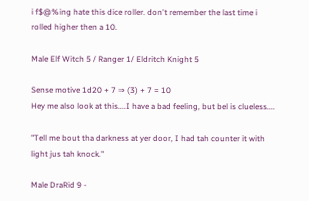i f$@%ing hate this dice roller. don't remember the last time i rolled higher then a 10.

Male Elf Witch 5 / Ranger 1/ Eldritch Knight 5

Sense motive 1d20 + 7 ⇒ (3) + 7 = 10
Hey me also look at this....I have a bad feeling, but bel is clueless....

"Tell me bout tha darkness at yer door, I had tah counter it with light jus tah knock."

Male DraRid 9 -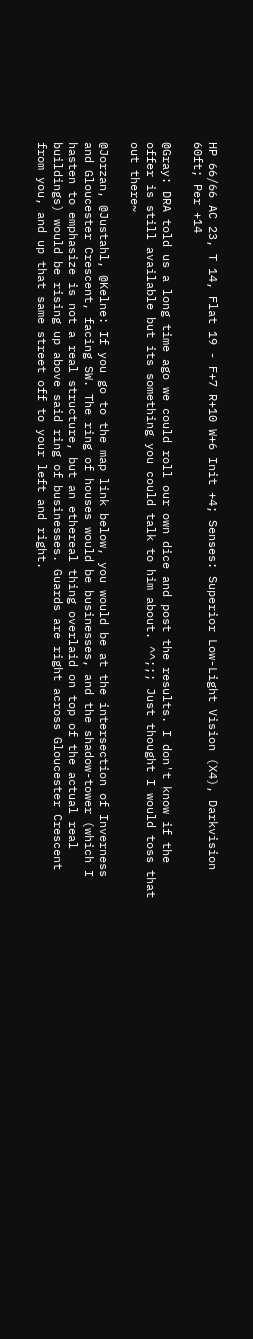HP 66/66 AC 23, T 14, Flat 19 - F+7 R+10 W+6 Init +4; Senses: Superior Low-Light Vision (X4), Darkvision 60ft; Per +14

@Gray: DRA told us a long time ago we could roll our own dice and post the results. I don't know if the offer is still available but its something you could talk to him about. ^^;;; Just thought I would toss that out there~

@Jorzan, @Justahl, @Kelne: If you go to the map link below, you would be at the intersection of Inverness and Gloucester Crescent, facing SW. The ring of houses would be businesses, and the shadow-tower (which I hasten to emphasize is not a real structure, but an ethereal thing overlaid on top of the actual real buildings) would be rising up above said ring of businesses. Guards are right across Gloucester Crescent from you, and up that same street off to your left and right.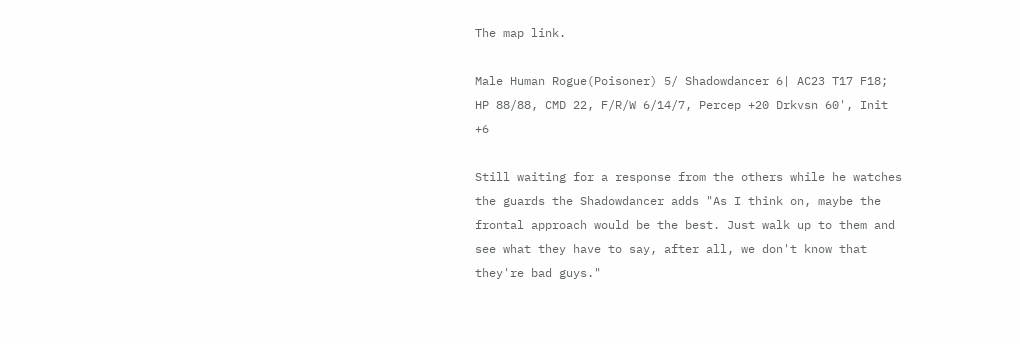The map link.

Male Human Rogue(Poisoner) 5/ Shadowdancer 6| AC23 T17 F18; HP 88/88, CMD 22, F/R/W 6/14/7, Percep +20 Drkvsn 60', Init +6

Still waiting for a response from the others while he watches the guards the Shadowdancer adds "As I think on, maybe the frontal approach would be the best. Just walk up to them and see what they have to say, after all, we don't know that they're bad guys."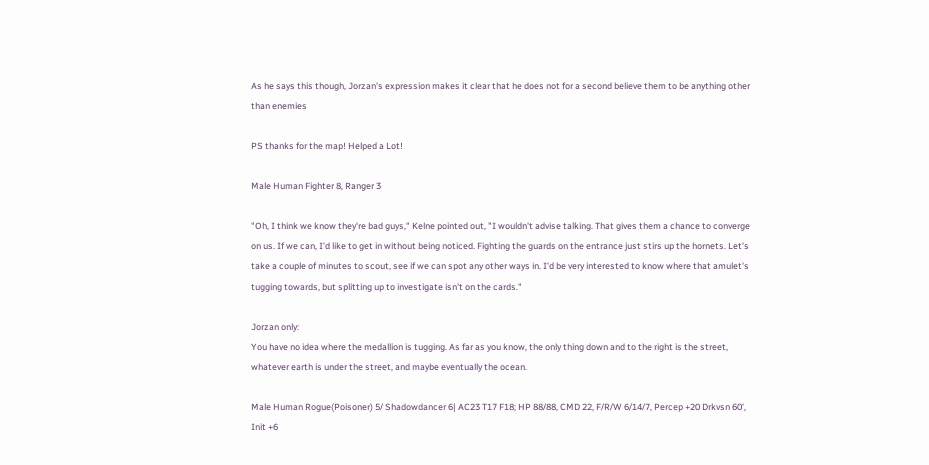As he says this though, Jorzan's expression makes it clear that he does not for a second believe them to be anything other than enemies

PS thanks for the map! Helped a Lot!

Male Human Fighter 8, Ranger 3

"Oh, I think we know they're bad guys," Kelne pointed out, "I wouldn't advise talking. That gives them a chance to converge on us. If we can, I'd like to get in without being noticed. Fighting the guards on the entrance just stirs up the hornets. Let's take a couple of minutes to scout, see if we can spot any other ways in. I'd be very interested to know where that amulet's tugging towards, but splitting up to investigate isn't on the cards."

Jorzan only:
You have no idea where the medallion is tugging. As far as you know, the only thing down and to the right is the street, whatever earth is under the street, and maybe eventually the ocean.

Male Human Rogue(Poisoner) 5/ Shadowdancer 6| AC23 T17 F18; HP 88/88, CMD 22, F/R/W 6/14/7, Percep +20 Drkvsn 60', Init +6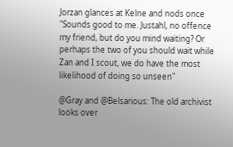Jorzan glances at Kelne and nods once "Sounds good to me. Justahl, no offence my friend, but do you mind waiting? Or perhaps the two of you should wait while Zan and I scout, we do have the most likelihood of doing so unseen"

@Gray and @Belsarious: The old archivist looks over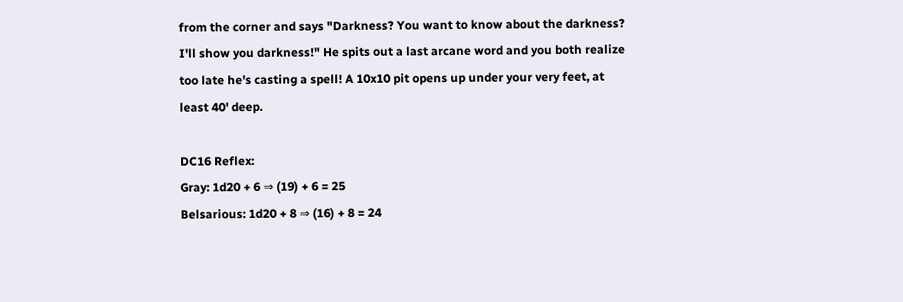from the corner and says "Darkness? You want to know about the darkness? I'll show you darkness!" He spits out a last arcane word and you both realize too late he's casting a spell! A 10x10 pit opens up under your very feet, at least 40' deep.

DC16 Reflex:
Gray: 1d20 + 6 ⇒ (19) + 6 = 25
Belsarious: 1d20 + 8 ⇒ (16) + 8 = 24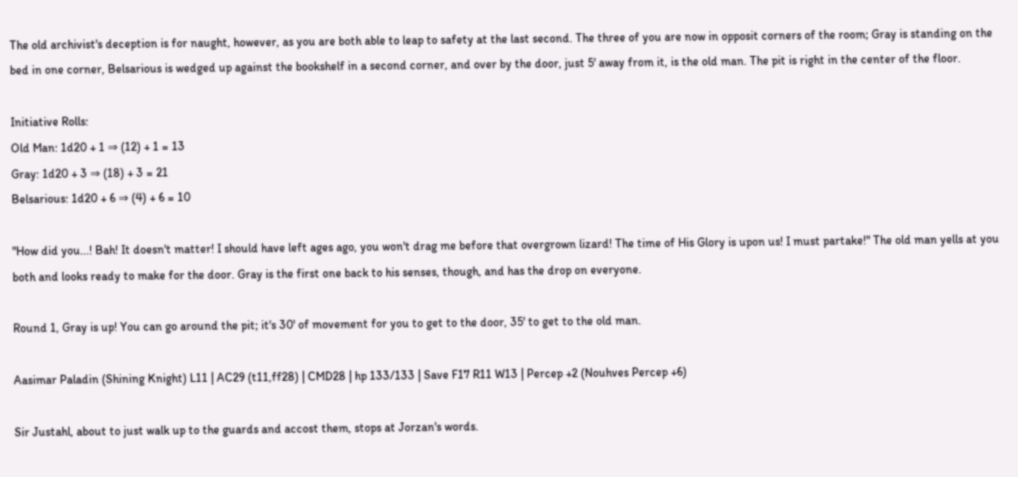The old archivist's deception is for naught, however, as you are both able to leap to safety at the last second. The three of you are now in opposit corners of the room; Gray is standing on the bed in one corner, Belsarious is wedged up against the bookshelf in a second corner, and over by the door, just 5' away from it, is the old man. The pit is right in the center of the floor.

Initiative Rolls:
Old Man: 1d20 + 1 ⇒ (12) + 1 = 13
Gray: 1d20 + 3 ⇒ (18) + 3 = 21
Belsarious: 1d20 + 6 ⇒ (4) + 6 = 10

"How did you...! Bah! It doesn't matter! I should have left ages ago, you won't drag me before that overgrown lizard! The time of His Glory is upon us! I must partake!" The old man yells at you both and looks ready to make for the door. Gray is the first one back to his senses, though, and has the drop on everyone.

Round 1, Gray is up! You can go around the pit; it's 30' of movement for you to get to the door, 35' to get to the old man.

Aasimar Paladin (Shining Knight) L11 | AC29 (t11,ff28) | CMD28 | hp 133/133 | Save F17 R11 W13 | Percep +2 (Nouhves Percep +6)

Sir Justahl, about to just walk up to the guards and accost them, stops at Jorzan's words.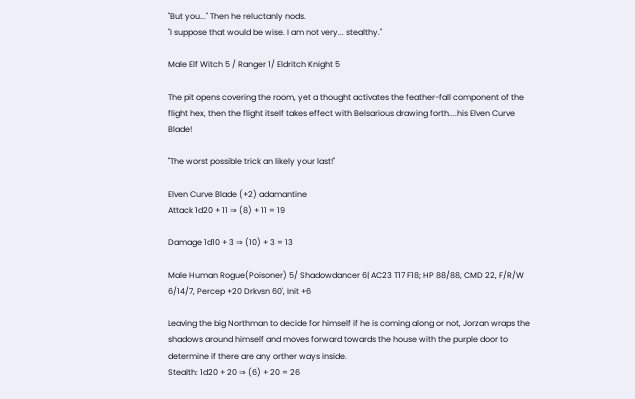"But you..." Then he reluctanly nods.
"I suppose that would be wise. I am not very... stealthy."

Male Elf Witch 5 / Ranger 1/ Eldritch Knight 5

The pit opens covering the room, yet a thought activates the feather-fall component of the flight hex, then the flight itself takes effect with Belsarious drawing forth....his Elven Curve Blade!

"The worst possible trick an likely your last!"

Elven Curve Blade (+2) adamantine
Attack 1d20 + 11 ⇒ (8) + 11 = 19

Damage 1d10 + 3 ⇒ (10) + 3 = 13

Male Human Rogue(Poisoner) 5/ Shadowdancer 6| AC23 T17 F18; HP 88/88, CMD 22, F/R/W 6/14/7, Percep +20 Drkvsn 60', Init +6

Leaving the big Northman to decide for himself if he is coming along or not, Jorzan wraps the shadows around himself and moves forward towards the house with the purple door to determine if there are any orther ways inside.
Stealth: 1d20 + 20 ⇒ (6) + 20 = 26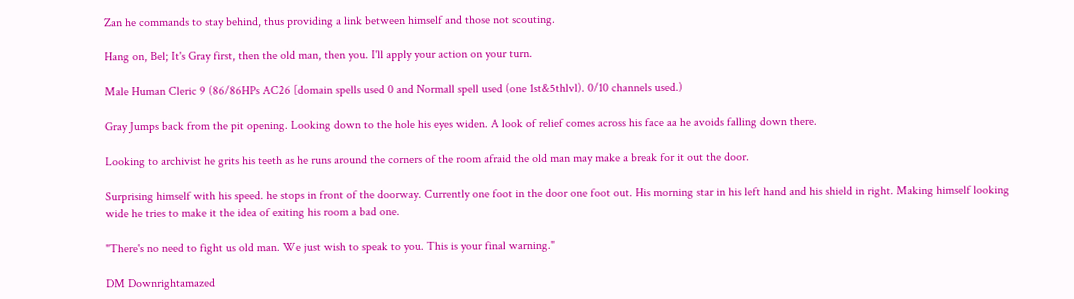Zan he commands to stay behind, thus providing a link between himself and those not scouting.

Hang on, Bel; It's Gray first, then the old man, then you. I'll apply your action on your turn.

Male Human Cleric 9 (86/86HPs AC26 [domain spells used 0 and Normall spell used (one 1st&5thlvl). 0/10 channels used.)

Gray Jumps back from the pit opening. Looking down to the hole his eyes widen. A look of relief comes across his face aa he avoids falling down there.

Looking to archivist he grits his teeth as he runs around the corners of the room afraid the old man may make a break for it out the door.

Surprising himself with his speed. he stops in front of the doorway. Currently one foot in the door one foot out. His morning star in his left hand and his shield in right. Making himself looking wide he tries to make it the idea of exiting his room a bad one.

"There's no need to fight us old man. We just wish to speak to you. This is your final warning."

DM Downrightamazed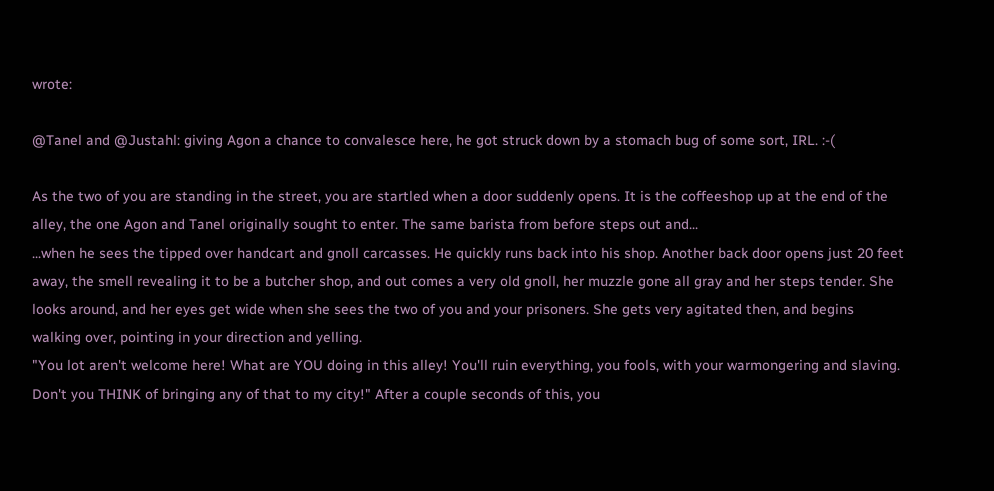wrote:

@Tanel and @Justahl: giving Agon a chance to convalesce here, he got struck down by a stomach bug of some sort, IRL. :-(

As the two of you are standing in the street, you are startled when a door suddenly opens. It is the coffeeshop up at the end of the alley, the one Agon and Tanel originally sought to enter. The same barista from before steps out and...
...when he sees the tipped over handcart and gnoll carcasses. He quickly runs back into his shop. Another back door opens just 20 feet away, the smell revealing it to be a butcher shop, and out comes a very old gnoll, her muzzle gone all gray and her steps tender. She looks around, and her eyes get wide when she sees the two of you and your prisoners. She gets very agitated then, and begins walking over, pointing in your direction and yelling.
"You lot aren't welcome here! What are YOU doing in this alley! You'll ruin everything, you fools, with your warmongering and slaving. Don't you THINK of bringing any of that to my city!" After a couple seconds of this, you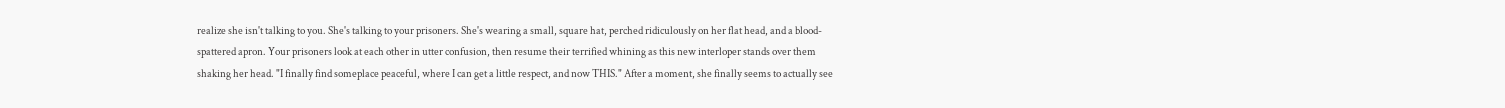realize she isn't talking to you. She's talking to your prisoners. She's wearing a small, square hat, perched ridiculously on her flat head, and a blood-spattered apron. Your prisoners look at each other in utter confusion, then resume their terrified whining as this new interloper stands over them shaking her head. "I finally find someplace peaceful, where I can get a little respect, and now THIS." After a moment, she finally seems to actually see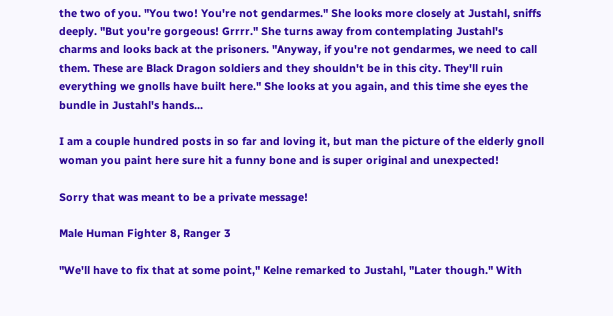the two of you. "You two! You're not gendarmes." She looks more closely at Justahl, sniffs deeply. "But you're gorgeous! Grrrr." She turns away from contemplating Justahl's
charms and looks back at the prisoners. "Anyway, if you're not gendarmes, we need to call them. These are Black Dragon soldiers and they shouldn't be in this city. They'll ruin everything we gnolls have built here." She looks at you again, and this time she eyes the bundle in Justahl's hands...

I am a couple hundred posts in so far and loving it, but man the picture of the elderly gnoll woman you paint here sure hit a funny bone and is super original and unexpected!

Sorry that was meant to be a private message!

Male Human Fighter 8, Ranger 3

"We'll have to fix that at some point," Kelne remarked to Justahl, "Later though." With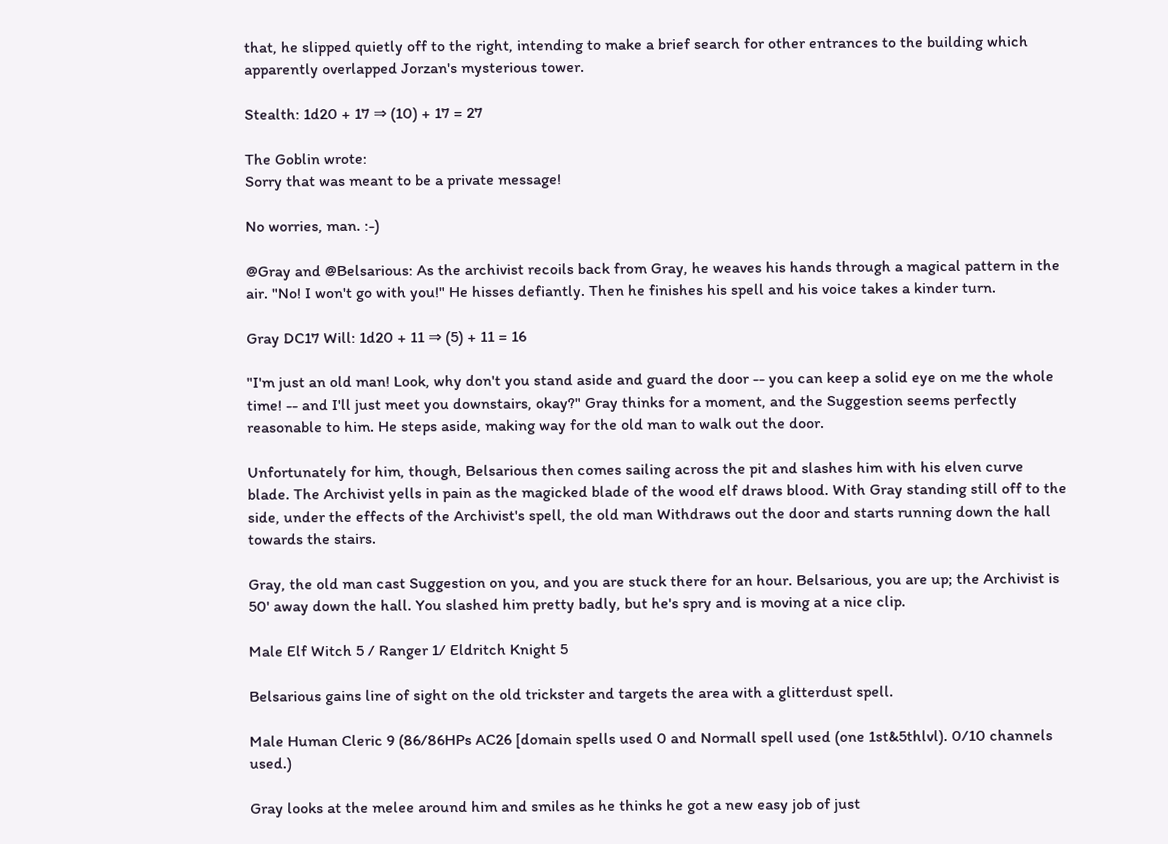that, he slipped quietly off to the right, intending to make a brief search for other entrances to the building which apparently overlapped Jorzan's mysterious tower.

Stealth: 1d20 + 17 ⇒ (10) + 17 = 27

The Goblin wrote:
Sorry that was meant to be a private message!

No worries, man. :-)

@Gray and @Belsarious: As the archivist recoils back from Gray, he weaves his hands through a magical pattern in the air. "No! I won't go with you!" He hisses defiantly. Then he finishes his spell and his voice takes a kinder turn.

Gray DC17 Will: 1d20 + 11 ⇒ (5) + 11 = 16

"I'm just an old man! Look, why don't you stand aside and guard the door -- you can keep a solid eye on me the whole time! -- and I'll just meet you downstairs, okay?" Gray thinks for a moment, and the Suggestion seems perfectly reasonable to him. He steps aside, making way for the old man to walk out the door.

Unfortunately for him, though, Belsarious then comes sailing across the pit and slashes him with his elven curve blade. The Archivist yells in pain as the magicked blade of the wood elf draws blood. With Gray standing still off to the side, under the effects of the Archivist's spell, the old man Withdraws out the door and starts running down the hall towards the stairs.

Gray, the old man cast Suggestion on you, and you are stuck there for an hour. Belsarious, you are up; the Archivist is 50' away down the hall. You slashed him pretty badly, but he's spry and is moving at a nice clip.

Male Elf Witch 5 / Ranger 1/ Eldritch Knight 5

Belsarious gains line of sight on the old trickster and targets the area with a glitterdust spell.

Male Human Cleric 9 (86/86HPs AC26 [domain spells used 0 and Normall spell used (one 1st&5thlvl). 0/10 channels used.)

Gray looks at the melee around him and smiles as he thinks he got a new easy job of just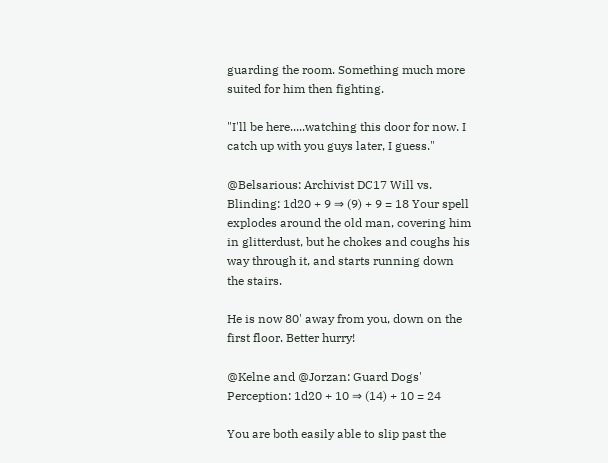guarding the room. Something much more suited for him then fighting.

"I'll be here.....watching this door for now. I catch up with you guys later, I guess."

@Belsarious: Archivist DC17 Will vs. Blinding: 1d20 + 9 ⇒ (9) + 9 = 18 Your spell explodes around the old man, covering him in glitterdust, but he chokes and coughs his way through it, and starts running down the stairs.

He is now 80' away from you, down on the first floor. Better hurry!

@Kelne and @Jorzan: Guard Dogs' Perception: 1d20 + 10 ⇒ (14) + 10 = 24

You are both easily able to slip past the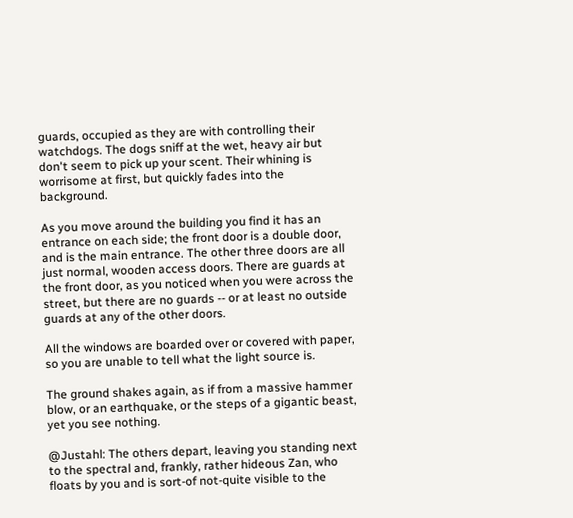guards, occupied as they are with controlling their watchdogs. The dogs sniff at the wet, heavy air but don't seem to pick up your scent. Their whining is worrisome at first, but quickly fades into the background.

As you move around the building you find it has an entrance on each side; the front door is a double door, and is the main entrance. The other three doors are all just normal, wooden access doors. There are guards at the front door, as you noticed when you were across the street, but there are no guards -- or at least no outside guards at any of the other doors.

All the windows are boarded over or covered with paper, so you are unable to tell what the light source is.

The ground shakes again, as if from a massive hammer blow, or an earthquake, or the steps of a gigantic beast, yet you see nothing.

@Justahl: The others depart, leaving you standing next to the spectral and, frankly, rather hideous Zan, who floats by you and is sort-of not-quite visible to the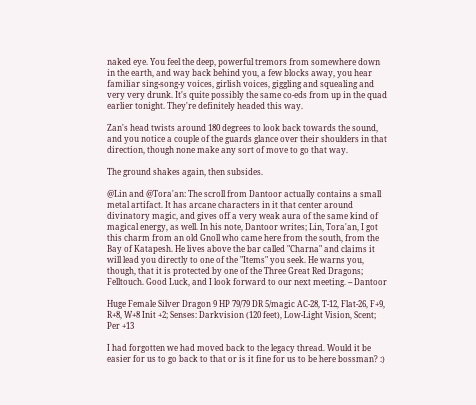naked eye. You feel the deep, powerful tremors from somewhere down in the earth, and way back behind you, a few blocks away, you hear familiar sing-song-y voices, girlish voices, giggling and squealing and very very drunk. It's quite possibly the same co-eds from up in the quad earlier tonight. They're definitely headed this way.

Zan's head twists around 180 degrees to look back towards the sound, and you notice a couple of the guards glance over their shoulders in that direction, though none make any sort of move to go that way.

The ground shakes again, then subsides.

@Lin and @Tora'an: The scroll from Dantoor actually contains a small metal artifact. It has arcane characters in it that center around divinatory magic, and gives off a very weak aura of the same kind of magical energy, as well. In his note, Dantoor writes; Lin, Tora'an, I got this charm from an old Gnoll who came here from the south, from the Bay of Katapesh. He lives above the bar called "Charna" and claims it will lead you directly to one of the "Items" you seek. He warns you, though, that it is protected by one of the Three Great Red Dragons; Felltouch. Good Luck, and I look forward to our next meeting. -- Dantoor

Huge Female Silver Dragon 9 HP 79/79 DR 5/magic AC-28, T-12, Flat-26, F+9, R+8, W+8 Init +2; Senses: Darkvision (120 feet), Low-Light Vision, Scent; Per +13

I had forgotten we had moved back to the legacy thread. Would it be easier for us to go back to that or is it fine for us to be here bossman? :)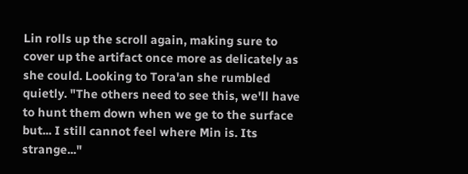Lin rolls up the scroll again, making sure to cover up the artifact once more as delicately as she could. Looking to Tora'an she rumbled quietly. "The others need to see this, we'll have to hunt them down when we ge to the surface but... I still cannot feel where Min is. Its strange..."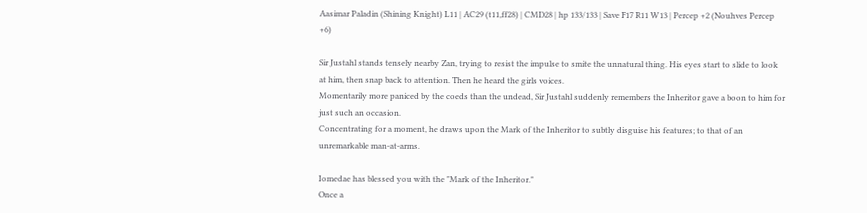Aasimar Paladin (Shining Knight) L11 | AC29 (t11,ff28) | CMD28 | hp 133/133 | Save F17 R11 W13 | Percep +2 (Nouhves Percep +6)

Sir Justahl stands tensely nearby Zan, trying to resist the impulse to smite the unnatural thing. His eyes start to slide to look at him, then snap back to attention. Then he heard the girls voices.
Momentarily more paniced by the coeds than the undead, Sir Justahl suddenly remembers the Inheritor gave a boon to him for just such an occasion.
Concentrating for a moment, he draws upon the Mark of the Inheritor to subtly disguise his features; to that of an unremarkable man-at-arms.

Iomedae has blessed you with the "Mark of the Inheritor."
Once a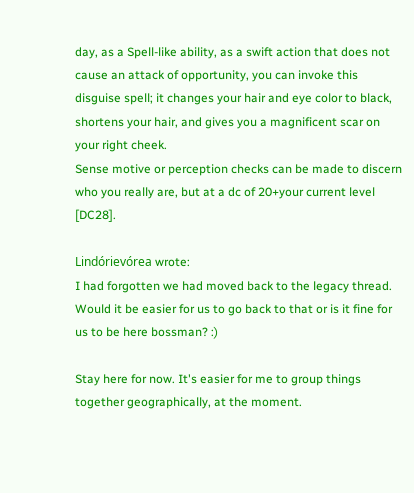day, as a Spell-like ability, as a swift action that does not cause an attack of opportunity, you can invoke this disguise spell; it changes your hair and eye color to black, shortens your hair, and gives you a magnificent scar on your right cheek.
Sense motive or perception checks can be made to discern who you really are, but at a dc of 20+your current level [DC28].

Lindórievórea wrote:
I had forgotten we had moved back to the legacy thread. Would it be easier for us to go back to that or is it fine for us to be here bossman? :)

Stay here for now. It's easier for me to group things together geographically, at the moment.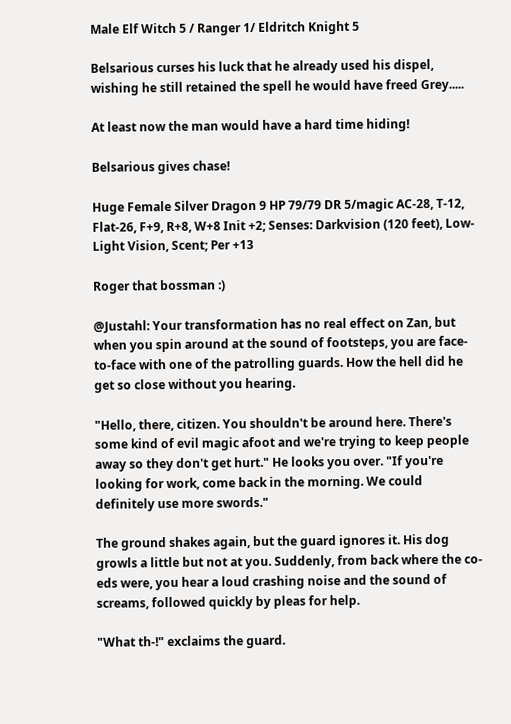Male Elf Witch 5 / Ranger 1/ Eldritch Knight 5

Belsarious curses his luck that he already used his dispel, wishing he still retained the spell he would have freed Grey.....

At least now the man would have a hard time hiding!

Belsarious gives chase!

Huge Female Silver Dragon 9 HP 79/79 DR 5/magic AC-28, T-12, Flat-26, F+9, R+8, W+8 Init +2; Senses: Darkvision (120 feet), Low-Light Vision, Scent; Per +13

Roger that bossman :)

@Justahl: Your transformation has no real effect on Zan, but when you spin around at the sound of footsteps, you are face-to-face with one of the patrolling guards. How the hell did he get so close without you hearing.

"Hello, there, citizen. You shouldn't be around here. There's some kind of evil magic afoot and we're trying to keep people away so they don't get hurt." He looks you over. "If you're looking for work, come back in the morning. We could definitely use more swords."

The ground shakes again, but the guard ignores it. His dog growls a little but not at you. Suddenly, from back where the co-eds were, you hear a loud crashing noise and the sound of screams, followed quickly by pleas for help.

"What th-!" exclaims the guard.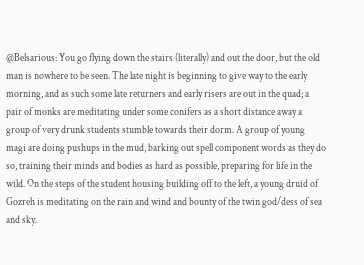@Belsarious: You go flying down the stairs (literally) and out the door, but the old man is nowhere to be seen. The late night is beginning to give way to the early morning, and as such some late returners and early risers are out in the quad; a pair of monks are meditating under some conifers as a short distance away a group of very drunk students stumble towards their dorm. A group of young magi are doing pushups in the mud, barking out spell component words as they do so, training their minds and bodies as hard as possible, preparing for life in the wild. On the steps of the student housing building off to the left, a young druid of Gozreh is meditating on the rain and wind and bounty of the twin god/dess of sea and sky.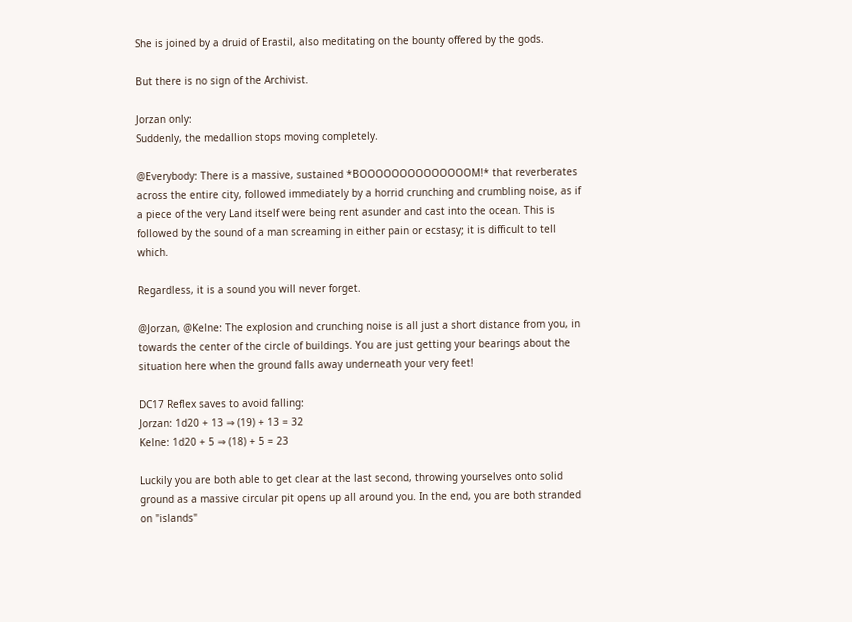She is joined by a druid of Erastil, also meditating on the bounty offered by the gods.

But there is no sign of the Archivist.

Jorzan only:
Suddenly, the medallion stops moving completely.

@Everybody: There is a massive, sustained *BOOOOOOOOOOOOOOM!* that reverberates across the entire city, followed immediately by a horrid crunching and crumbling noise, as if a piece of the very Land itself were being rent asunder and cast into the ocean. This is followed by the sound of a man screaming in either pain or ecstasy; it is difficult to tell which.

Regardless, it is a sound you will never forget.

@Jorzan, @Kelne: The explosion and crunching noise is all just a short distance from you, in towards the center of the circle of buildings. You are just getting your bearings about the situation here when the ground falls away underneath your very feet!

DC17 Reflex saves to avoid falling:
Jorzan: 1d20 + 13 ⇒ (19) + 13 = 32
Kelne: 1d20 + 5 ⇒ (18) + 5 = 23

Luckily you are both able to get clear at the last second, throwing yourselves onto solid ground as a massive circular pit opens up all around you. In the end, you are both stranded on "islands"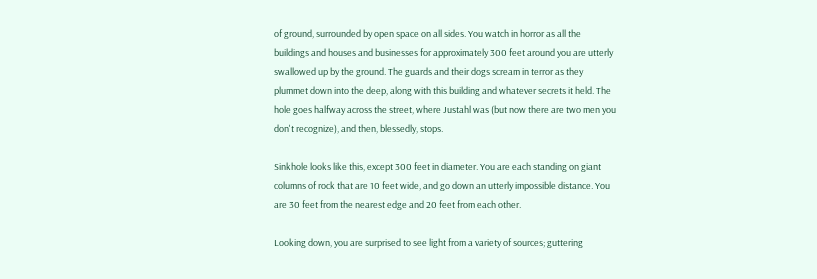of ground, surrounded by open space on all sides. You watch in horror as all the buildings and houses and businesses for approximately 300 feet around you are utterly swallowed up by the ground. The guards and their dogs scream in terror as they plummet down into the deep, along with this building and whatever secrets it held. The hole goes halfway across the street, where Justahl was (but now there are two men you don't recognize), and then, blessedly, stops.

Sinkhole looks like this, except 300 feet in diameter. You are each standing on giant columns of rock that are 10 feet wide, and go down an utterly impossible distance. You are 30 feet from the nearest edge and 20 feet from each other.

Looking down, you are surprised to see light from a variety of sources; guttering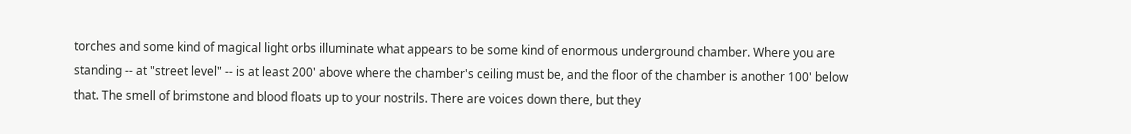torches and some kind of magical light orbs illuminate what appears to be some kind of enormous underground chamber. Where you are standing -- at "street level" -- is at least 200' above where the chamber's ceiling must be, and the floor of the chamber is another 100' below that. The smell of brimstone and blood floats up to your nostrils. There are voices down there, but they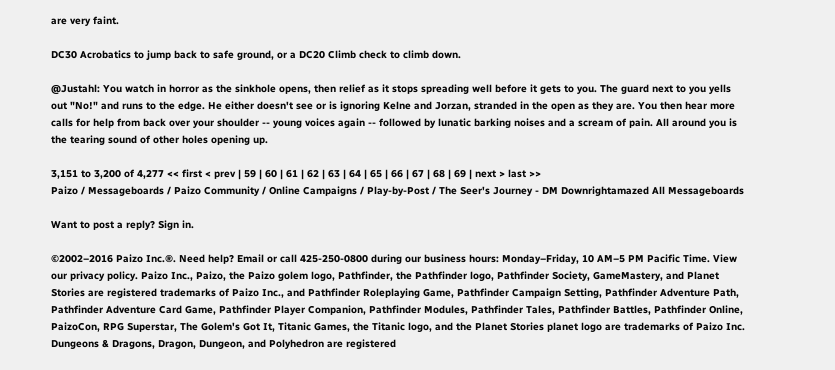are very faint.

DC30 Acrobatics to jump back to safe ground, or a DC20 Climb check to climb down.

@Justahl: You watch in horror as the sinkhole opens, then relief as it stops spreading well before it gets to you. The guard next to you yells out "No!" and runs to the edge. He either doesn't see or is ignoring Kelne and Jorzan, stranded in the open as they are. You then hear more calls for help from back over your shoulder -- young voices again -- followed by lunatic barking noises and a scream of pain. All around you is the tearing sound of other holes opening up.

3,151 to 3,200 of 4,277 << first < prev | 59 | 60 | 61 | 62 | 63 | 64 | 65 | 66 | 67 | 68 | 69 | next > last >>
Paizo / Messageboards / Paizo Community / Online Campaigns / Play-by-Post / The Seer's Journey - DM Downrightamazed All Messageboards

Want to post a reply? Sign in.

©2002–2016 Paizo Inc.®. Need help? Email or call 425-250-0800 during our business hours: Monday–Friday, 10 AM–5 PM Pacific Time. View our privacy policy. Paizo Inc., Paizo, the Paizo golem logo, Pathfinder, the Pathfinder logo, Pathfinder Society, GameMastery, and Planet Stories are registered trademarks of Paizo Inc., and Pathfinder Roleplaying Game, Pathfinder Campaign Setting, Pathfinder Adventure Path, Pathfinder Adventure Card Game, Pathfinder Player Companion, Pathfinder Modules, Pathfinder Tales, Pathfinder Battles, Pathfinder Online, PaizoCon, RPG Superstar, The Golem's Got It, Titanic Games, the Titanic logo, and the Planet Stories planet logo are trademarks of Paizo Inc. Dungeons & Dragons, Dragon, Dungeon, and Polyhedron are registered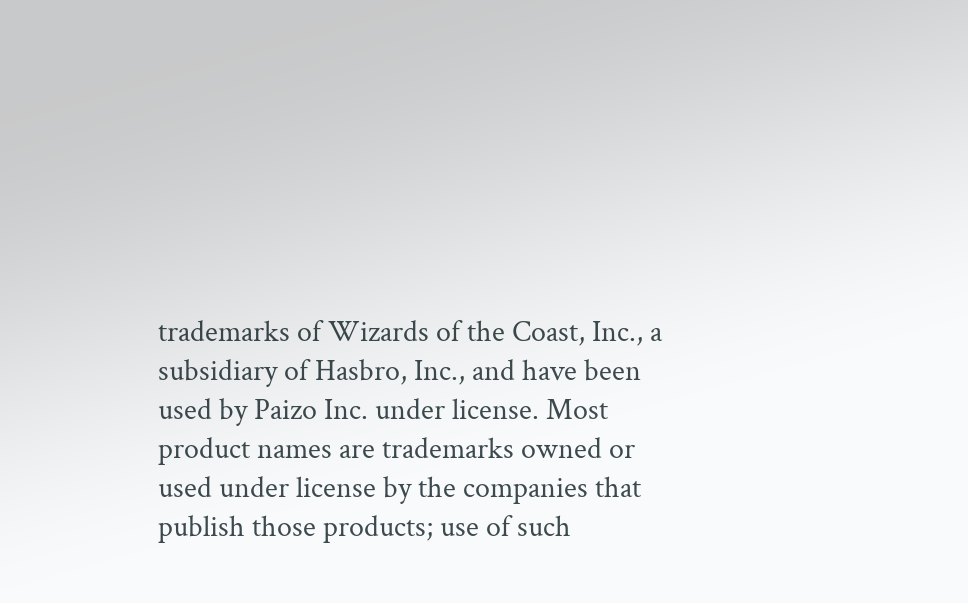trademarks of Wizards of the Coast, Inc., a subsidiary of Hasbro, Inc., and have been used by Paizo Inc. under license. Most product names are trademarks owned or used under license by the companies that publish those products; use of such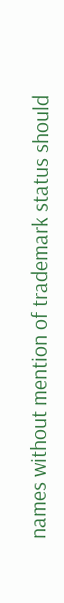names without mention of trademark status should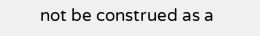not be construed as a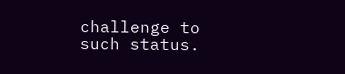challenge to such status.